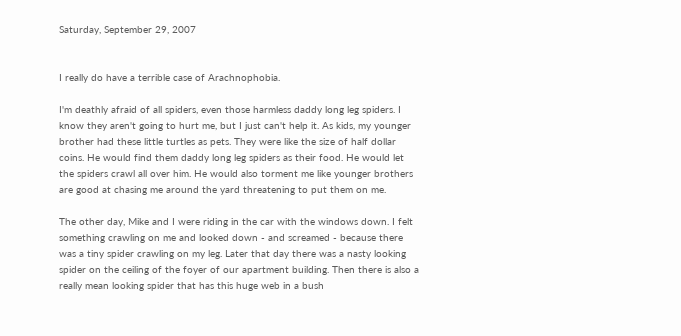Saturday, September 29, 2007


I really do have a terrible case of Arachnophobia.

I'm deathly afraid of all spiders, even those harmless daddy long leg spiders. I know they aren't going to hurt me, but I just can't help it. As kids, my younger brother had these little turtles as pets. They were like the size of half dollar coins. He would find them daddy long leg spiders as their food. He would let the spiders crawl all over him. He would also torment me like younger brothers are good at chasing me around the yard threatening to put them on me.

The other day, Mike and I were riding in the car with the windows down. I felt something crawling on me and looked down - and screamed - because there was a tiny spider crawling on my leg. Later that day there was a nasty looking spider on the ceiling of the foyer of our apartment building. Then there is also a really mean looking spider that has this huge web in a bush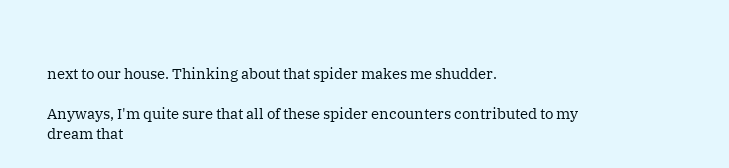next to our house. Thinking about that spider makes me shudder.

Anyways, I'm quite sure that all of these spider encounters contributed to my dream that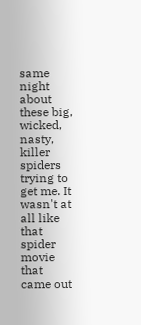same night about these big, wicked, nasty, killer spiders trying to get me. It wasn't at all like that spider movie that came out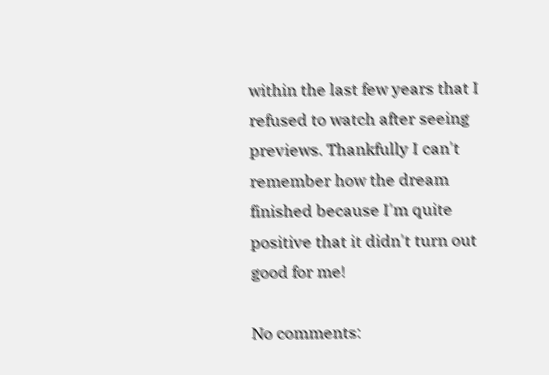within the last few years that I refused to watch after seeing previews. Thankfully I can't remember how the dream finished because I'm quite positive that it didn't turn out good for me!

No comments: